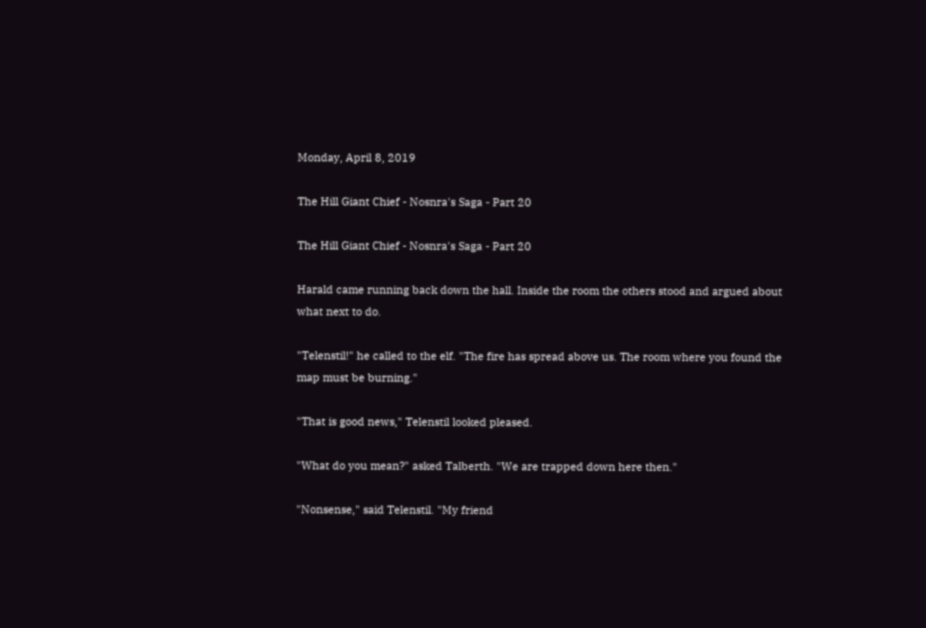Monday, April 8, 2019

The Hill Giant Chief - Nosnra's Saga - Part 20

The Hill Giant Chief - Nosnra's Saga - Part 20

Harald came running back down the hall. Inside the room the others stood and argued about what next to do.

"Telenstil!" he called to the elf. "The fire has spread above us. The room where you found the map must be burning."

"That is good news," Telenstil looked pleased.

"What do you mean?" asked Talberth. "We are trapped down here then."

"Nonsense," said Telenstil. "My friend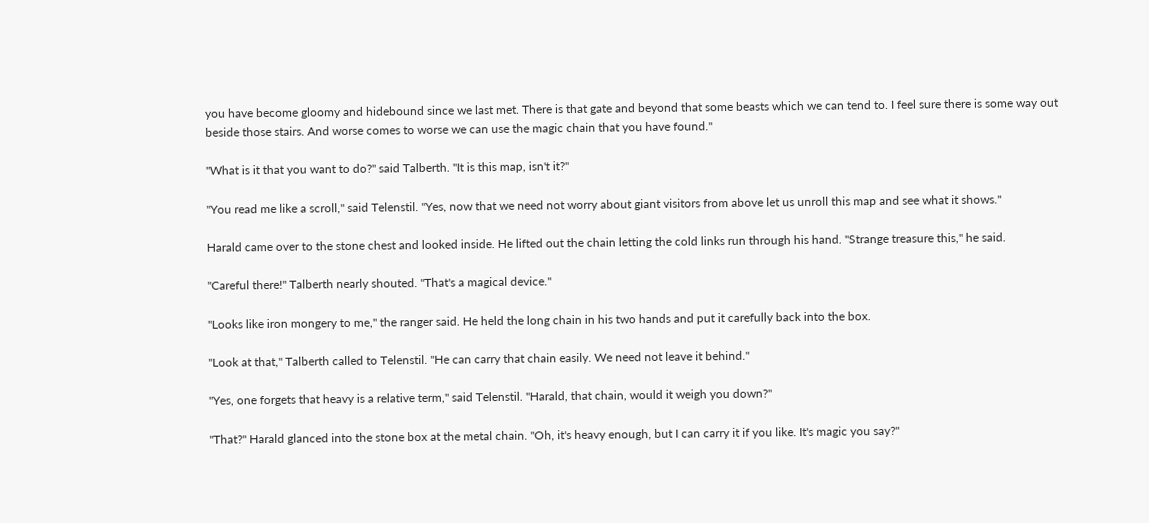you have become gloomy and hidebound since we last met. There is that gate and beyond that some beasts which we can tend to. I feel sure there is some way out beside those stairs. And worse comes to worse we can use the magic chain that you have found."

"What is it that you want to do?" said Talberth. "It is this map, isn't it?"

"You read me like a scroll," said Telenstil. "Yes, now that we need not worry about giant visitors from above let us unroll this map and see what it shows."

Harald came over to the stone chest and looked inside. He lifted out the chain letting the cold links run through his hand. "Strange treasure this," he said.

"Careful there!" Talberth nearly shouted. "That's a magical device."

"Looks like iron mongery to me," the ranger said. He held the long chain in his two hands and put it carefully back into the box.

"Look at that," Talberth called to Telenstil. "He can carry that chain easily. We need not leave it behind."

"Yes, one forgets that heavy is a relative term," said Telenstil. "Harald, that chain, would it weigh you down?"

"That?" Harald glanced into the stone box at the metal chain. "Oh, it's heavy enough, but I can carry it if you like. It's magic you say?"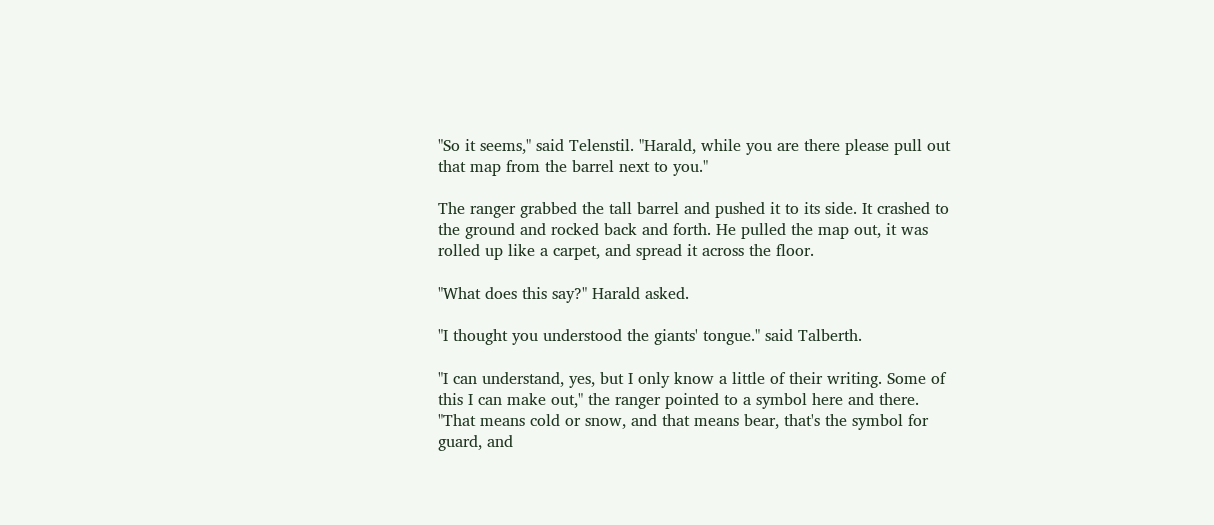"So it seems," said Telenstil. "Harald, while you are there please pull out that map from the barrel next to you."

The ranger grabbed the tall barrel and pushed it to its side. It crashed to the ground and rocked back and forth. He pulled the map out, it was rolled up like a carpet, and spread it across the floor.

"What does this say?" Harald asked.

"I thought you understood the giants' tongue." said Talberth.

"I can understand, yes, but I only know a little of their writing. Some of this I can make out," the ranger pointed to a symbol here and there. "That means cold or snow, and that means bear, that's the symbol for guard, and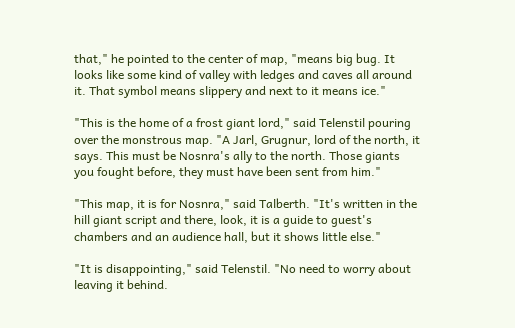that," he pointed to the center of map, "means big bug. It looks like some kind of valley with ledges and caves all around it. That symbol means slippery and next to it means ice."

"This is the home of a frost giant lord," said Telenstil pouring over the monstrous map. "A Jarl, Grugnur, lord of the north, it says. This must be Nosnra's ally to the north. Those giants you fought before, they must have been sent from him."

"This map, it is for Nosnra," said Talberth. "It's written in the hill giant script and there, look, it is a guide to guest's chambers and an audience hall, but it shows little else."

"It is disappointing," said Telenstil. "No need to worry about leaving it behind.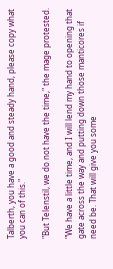Talberth, you have a good and steady hand, please copy what you can of this."

"But Telenstil, we do not have the time," the mage protested.

"We have a little time, and I will lend my hand to opening that gate across the way and putting down those manticores if need be. That will give you some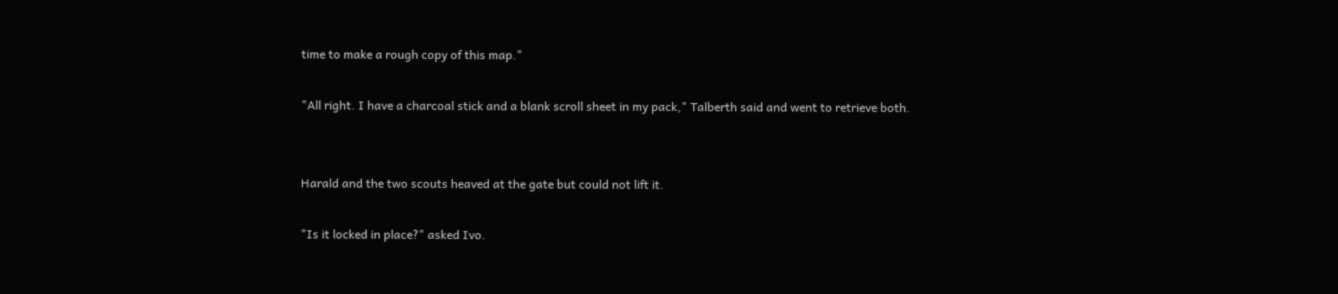time to make a rough copy of this map."

"All right. I have a charcoal stick and a blank scroll sheet in my pack," Talberth said and went to retrieve both.


Harald and the two scouts heaved at the gate but could not lift it.

"Is it locked in place?" asked Ivo.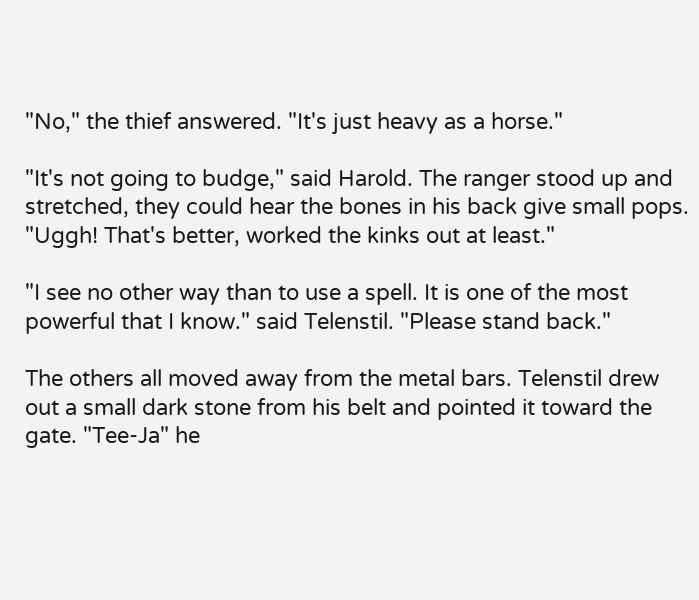"No," the thief answered. "It's just heavy as a horse."

"It's not going to budge," said Harold. The ranger stood up and stretched, they could hear the bones in his back give small pops. "Uggh! That's better, worked the kinks out at least."

"I see no other way than to use a spell. It is one of the most powerful that I know." said Telenstil. "Please stand back."

The others all moved away from the metal bars. Telenstil drew out a small dark stone from his belt and pointed it toward the gate. "Tee-Ja" he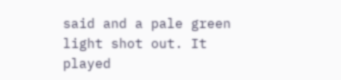said and a pale green light shot out. It played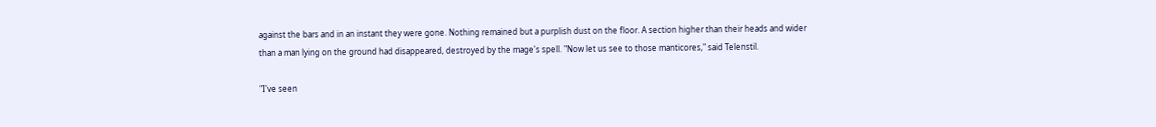against the bars and in an instant they were gone. Nothing remained but a purplish dust on the floor. A section higher than their heads and wider than a man lying on the ground had disappeared, destroyed by the mage's spell. "Now let us see to those manticores," said Telenstil.

"I've seen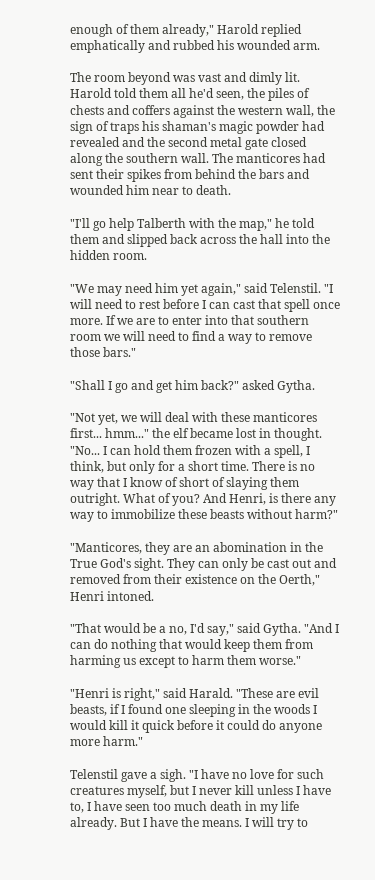enough of them already," Harold replied emphatically and rubbed his wounded arm.

The room beyond was vast and dimly lit. Harold told them all he'd seen, the piles of chests and coffers against the western wall, the sign of traps his shaman's magic powder had revealed and the second metal gate closed along the southern wall. The manticores had sent their spikes from behind the bars and wounded him near to death.

"I'll go help Talberth with the map," he told them and slipped back across the hall into the hidden room.

"We may need him yet again," said Telenstil. "I will need to rest before I can cast that spell once more. If we are to enter into that southern room we will need to find a way to remove those bars."

"Shall I go and get him back?" asked Gytha.

"Not yet, we will deal with these manticores first... hmm..." the elf became lost in thought. "No... I can hold them frozen with a spell, I think, but only for a short time. There is no way that I know of short of slaying them outright. What of you? And Henri, is there any way to immobilize these beasts without harm?"

"Manticores, they are an abomination in the True God's sight. They can only be cast out and removed from their existence on the Oerth," Henri intoned.

"That would be a no, I'd say," said Gytha. "And I can do nothing that would keep them from harming us except to harm them worse."

"Henri is right," said Harald. "These are evil beasts, if I found one sleeping in the woods I would kill it quick before it could do anyone more harm."

Telenstil gave a sigh. "I have no love for such creatures myself, but I never kill unless I have to, I have seen too much death in my life already. But I have the means. I will try to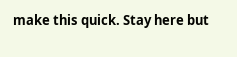make this quick. Stay here but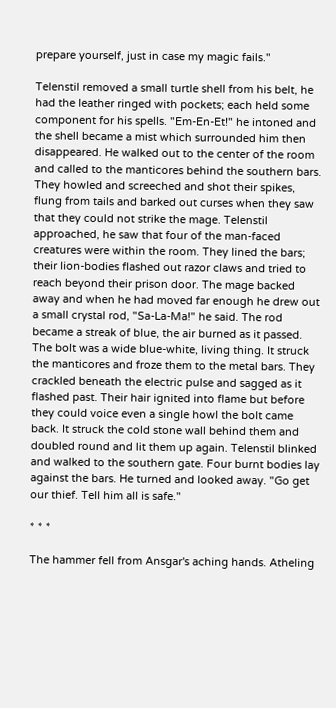prepare yourself, just in case my magic fails."

Telenstil removed a small turtle shell from his belt, he had the leather ringed with pockets; each held some component for his spells. "Em-En-Et!" he intoned and the shell became a mist which surrounded him then disappeared. He walked out to the center of the room and called to the manticores behind the southern bars. They howled and screeched and shot their spikes, flung from tails and barked out curses when they saw that they could not strike the mage. Telenstil approached, he saw that four of the man-faced creatures were within the room. They lined the bars; their lion-bodies flashed out razor claws and tried to reach beyond their prison door. The mage backed away and when he had moved far enough he drew out a small crystal rod, "Sa-La-Ma!" he said. The rod became a streak of blue, the air burned as it passed. The bolt was a wide blue-white, living thing. It struck the manticores and froze them to the metal bars. They crackled beneath the electric pulse and sagged as it flashed past. Their hair ignited into flame but before they could voice even a single howl the bolt came back. It struck the cold stone wall behind them and doubled round and lit them up again. Telenstil blinked and walked to the southern gate. Four burnt bodies lay against the bars. He turned and looked away. "Go get our thief. Tell him all is safe."

* * *

The hammer fell from Ansgar's aching hands. Atheling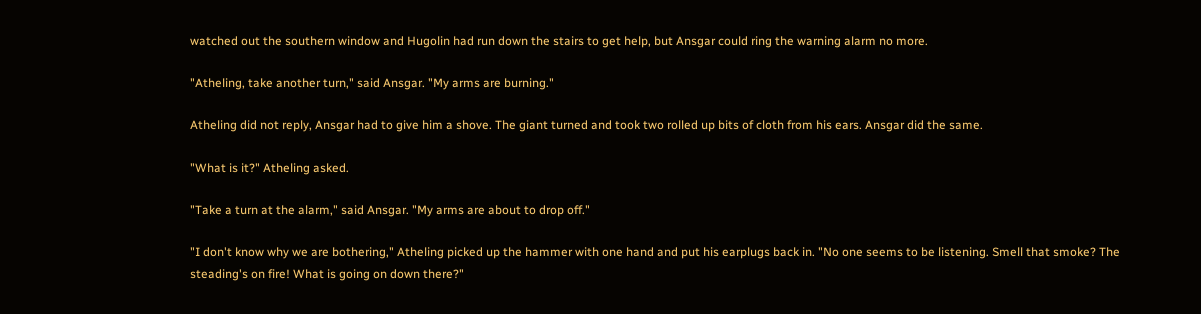watched out the southern window and Hugolin had run down the stairs to get help, but Ansgar could ring the warning alarm no more.

"Atheling, take another turn," said Ansgar. "My arms are burning."

Atheling did not reply, Ansgar had to give him a shove. The giant turned and took two rolled up bits of cloth from his ears. Ansgar did the same.

"What is it?" Atheling asked.

"Take a turn at the alarm," said Ansgar. "My arms are about to drop off."

"I don't know why we are bothering," Atheling picked up the hammer with one hand and put his earplugs back in. "No one seems to be listening. Smell that smoke? The steading's on fire! What is going on down there?"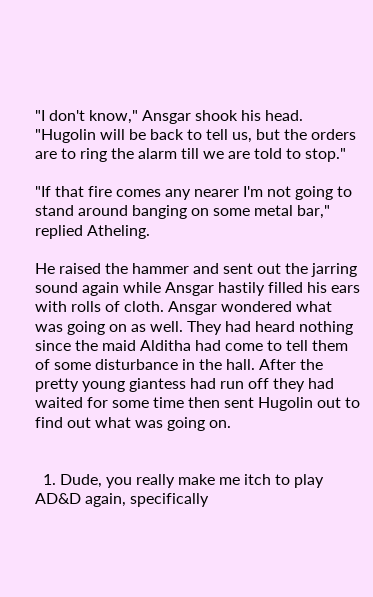"I don't know," Ansgar shook his head. "Hugolin will be back to tell us, but the orders are to ring the alarm till we are told to stop."

"If that fire comes any nearer I'm not going to stand around banging on some metal bar," replied Atheling.

He raised the hammer and sent out the jarring sound again while Ansgar hastily filled his ears with rolls of cloth. Ansgar wondered what was going on as well. They had heard nothing since the maid Alditha had come to tell them of some disturbance in the hall. After the pretty young giantess had run off they had waited for some time then sent Hugolin out to find out what was going on.


  1. Dude, you really make me itch to play AD&D again, specifically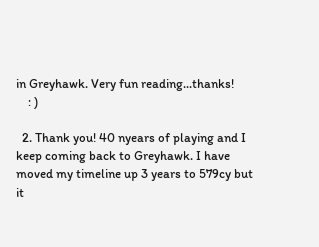in Greyhawk. Very fun reading...thanks!
    : )

  2. Thank you! 40 nyears of playing and I keep coming back to Greyhawk. I have moved my timeline up 3 years to 579cy but it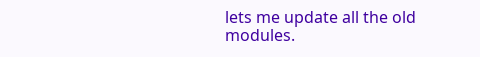lets me update all the old modules.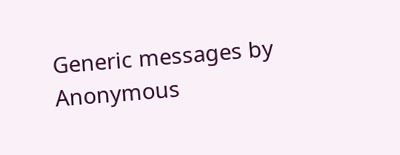Generic messages by Anonymous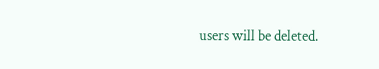users will be deleted.